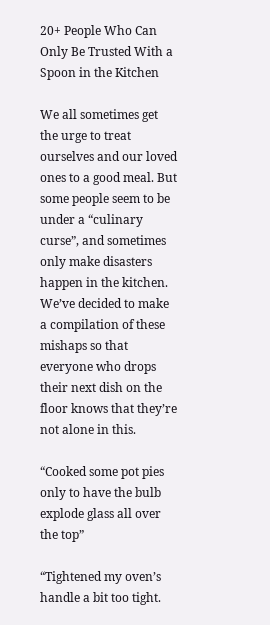20+ People Who Can Only Be Trusted With a Spoon in the Kitchen

We all sometimes get the urge to treat ourselves and our loved ones to a good meal. But some people seem to be under a “culinary curse”, and sometimes only make disasters happen in the kitchen. We’ve decided to make a compilation of these mishaps so that everyone who drops their next dish on the floor knows that they’re not alone in this.

“Cooked some pot pies only to have the bulb explode glass all over the top”

“Tightened my oven’s handle a bit too tight.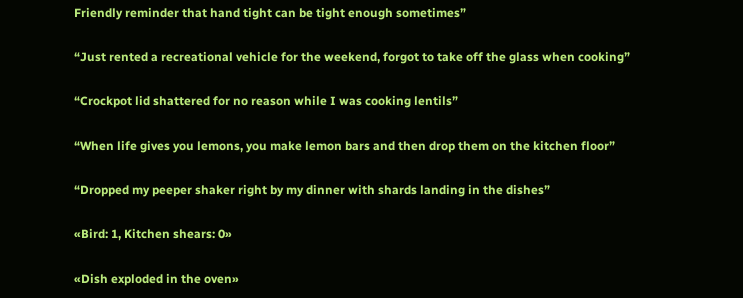Friendly reminder that hand tight can be tight enough sometimes”

“Just rented a recreational vehicle for the weekend, forgot to take off the glass when cooking”

“Crockpot lid shattered for no reason while I was cooking lentils”

“When life gives you lemons, you make lemon bars and then drop them on the kitchen floor”

“Dropped my peeper shaker right by my dinner with shards landing in the dishes”

«Bird: 1, Kitchen shears: 0»

«Dish exploded in the oven»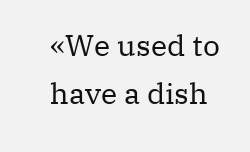«We used to have a dish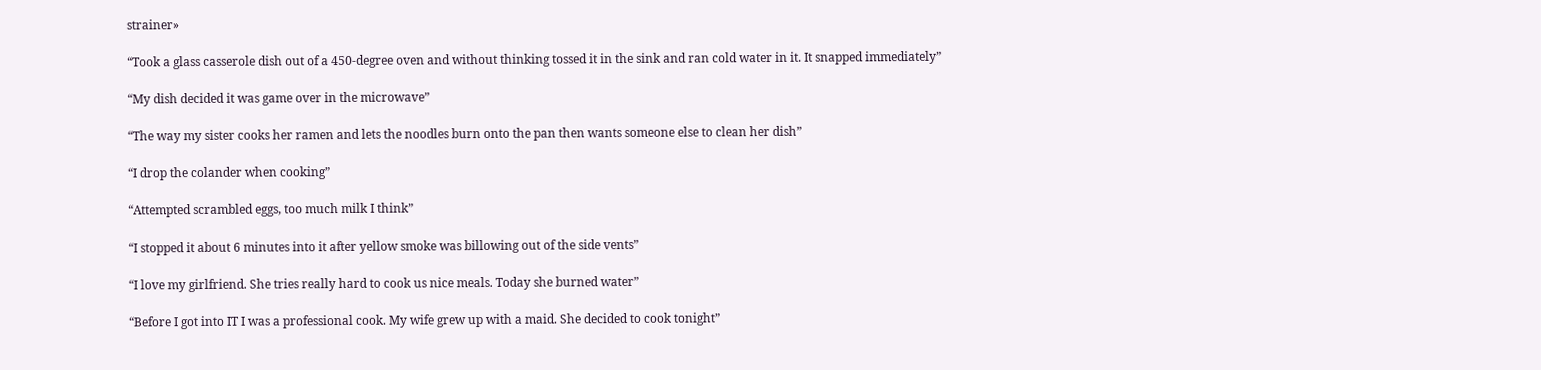strainer»

“Took a glass casserole dish out of a 450-degree oven and without thinking tossed it in the sink and ran cold water in it. It snapped immediately”

“My dish decided it was game over in the microwave”

“The way my sister cooks her ramen and lets the noodles burn onto the pan then wants someone else to clean her dish”

“I drop the colander when cooking”

“Attempted scrambled eggs, too much milk I think”

“I stopped it about 6 minutes into it after yellow smoke was billowing out of the side vents”

“I love my girlfriend. She tries really hard to cook us nice meals. Today she burned water”

“Before I got into IT I was a professional cook. My wife grew up with a maid. She decided to cook tonight”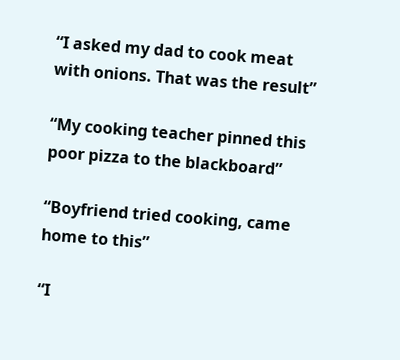“I asked my dad to cook meat with onions. That was the result”

“My cooking teacher pinned this poor pizza to the blackboard”

“Boyfriend tried cooking, came home to this”

“I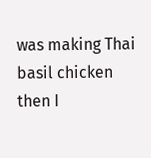was making Thai basil chicken then I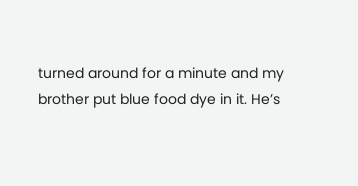turned around for a minute and my brother put blue food dye in it. He’s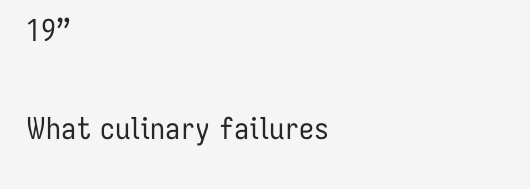19”

What culinary failures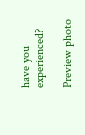have you experienced?

Preview photo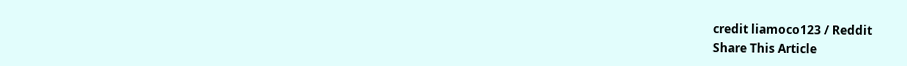credit liamoco123 / Reddit
Share This Article